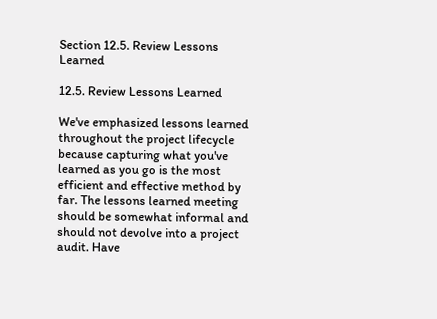Section 12.5. Review Lessons Learned

12.5. Review Lessons Learned

We've emphasized lessons learned throughout the project lifecycle because capturing what you've learned as you go is the most efficient and effective method by far. The lessons learned meeting should be somewhat informal and should not devolve into a project audit. Have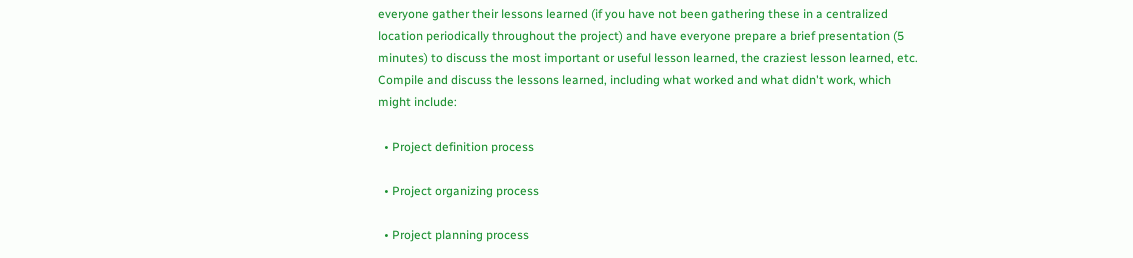everyone gather their lessons learned (if you have not been gathering these in a centralized location periodically throughout the project) and have everyone prepare a brief presentation (5 minutes) to discuss the most important or useful lesson learned, the craziest lesson learned, etc. Compile and discuss the lessons learned, including what worked and what didn't work, which might include:

  • Project definition process

  • Project organizing process

  • Project planning process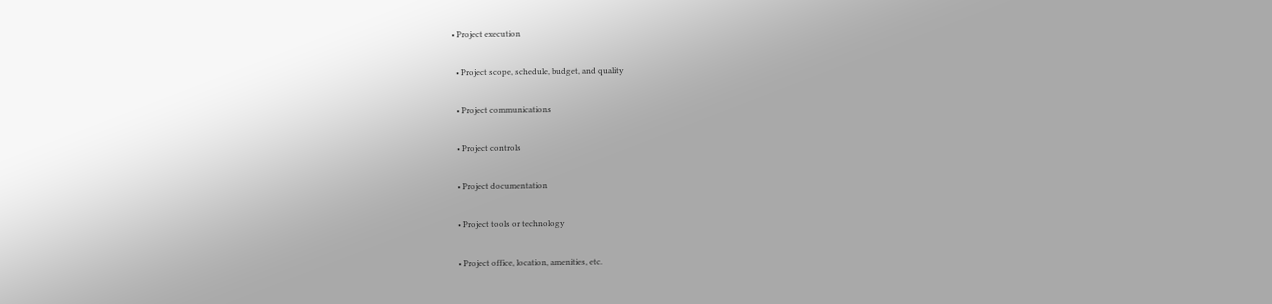• Project execution

  • Project scope, schedule, budget, and quality

  • Project communications

  • Project controls

  • Project documentation

  • Project tools or technology

  • Project office, location, amenities, etc.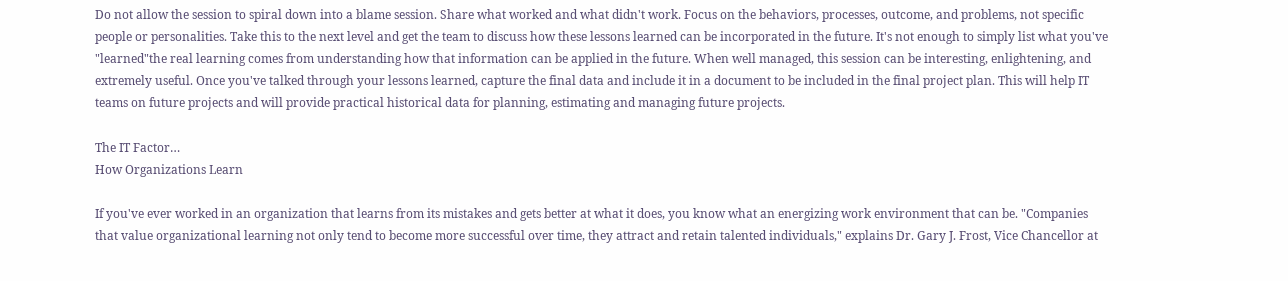Do not allow the session to spiral down into a blame session. Share what worked and what didn't work. Focus on the behaviors, processes, outcome, and problems, not specific people or personalities. Take this to the next level and get the team to discuss how these lessons learned can be incorporated in the future. It's not enough to simply list what you've "learned"the real learning comes from understanding how that information can be applied in the future. When well managed, this session can be interesting, enlightening, and extremely useful. Once you've talked through your lessons learned, capture the final data and include it in a document to be included in the final project plan. This will help IT teams on future projects and will provide practical historical data for planning, estimating and managing future projects.

The IT Factor…
How Organizations Learn

If you've ever worked in an organization that learns from its mistakes and gets better at what it does, you know what an energizing work environment that can be. "Companies that value organizational learning not only tend to become more successful over time, they attract and retain talented individuals," explains Dr. Gary J. Frost, Vice Chancellor at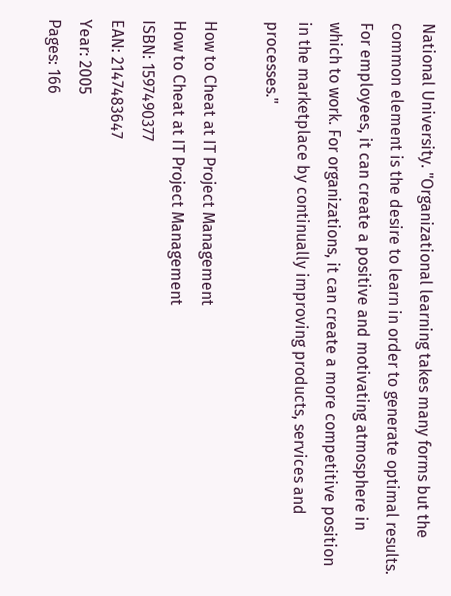National University. "Organizational learning takes many forms but the common element is the desire to learn in order to generate optimal results. For employees, it can create a positive and motivating atmosphere in which to work. For organizations, it can create a more competitive position in the marketplace by continually improving products, services and processes."

How to Cheat at IT Project Management
How to Cheat at IT Project Management
ISBN: 1597490377
EAN: 2147483647
Year: 2005
Pages: 166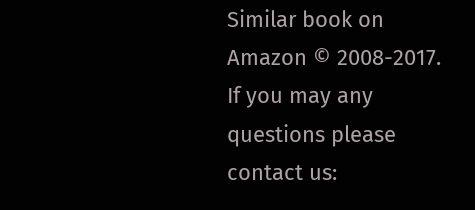Similar book on Amazon © 2008-2017.
If you may any questions please contact us: